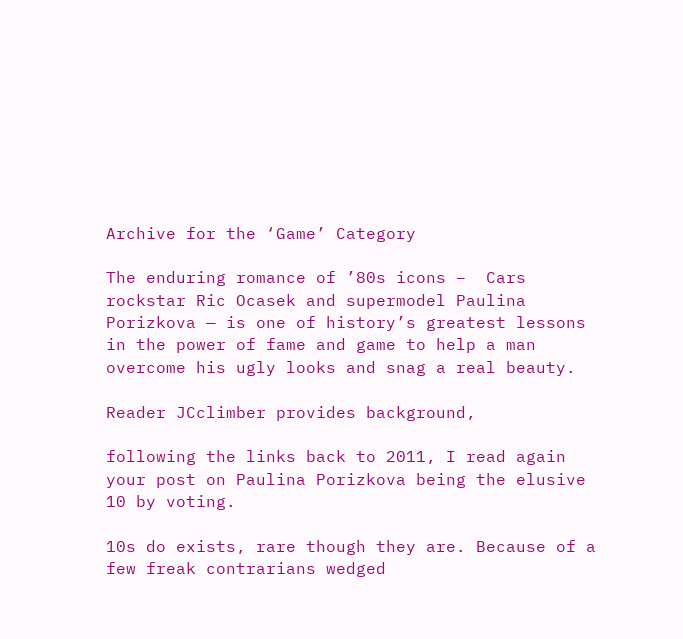Archive for the ‘Game’ Category

The enduring romance of ’80s icons –  Cars rockstar Ric Ocasek and supermodel Paulina Porizkova — is one of history’s greatest lessons in the power of fame and game to help a man overcome his ugly looks and snag a real beauty.

Reader JCclimber provides background,

following the links back to 2011, I read again your post on Paulina Porizkova being the elusive 10 by voting.

10s do exists, rare though they are. Because of a few freak contrarians wedged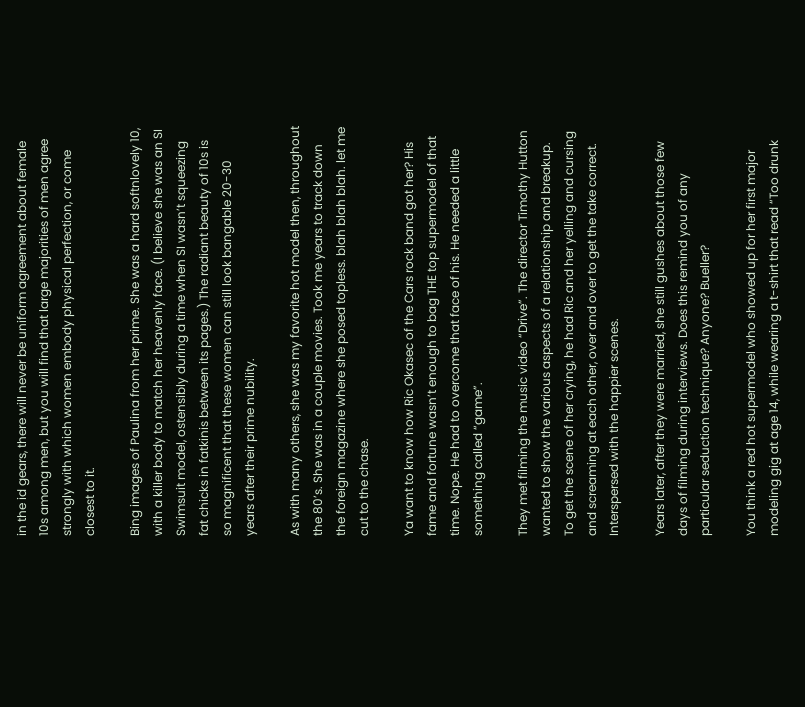in the id gears, there will never be uniform agreement about female 10s among men, but you will find that large majorities of men agree strongly with which women embody physical perfection, or come closest to it.

Bing images of Paulina from her prime. She was a hard softnlovely 10, with a killer body to match her heavenly face. (I believe she was an SI Swimsuit model, ostensibly during a time when SI wasn’t squeezing fat chicks in fatkinis between its pages.) The radiant beauty of 10s is so magnificent that these women can still look bangable 20-30 years after their prime nubility.

As with many others, she was my favorite hot model then, throughout the 80’s. She was in a couple movies. Took me years to track down the foreign magazine where she posed topless. blah blah blah. let me cut to the chase.

Ya want to know how Ric Okasec of the Cars rock band got her? His fame and fortune wasn’t enough to bag THE top supermodel of that time. Nope. He had to overcome that face of his. He needed a little something called “game”.

They met filming the music video “Drive”. The director Timothy Hutton wanted to show the various aspects of a relationship and breakup. To get the scene of her crying, he had Ric and her yelling and cursing and screaming at each other, over and over to get the take correct. Interspersed with the happier scenes.

Years later, after they were married, she still gushes about those few days of filming during interviews. Does this remind you of any particular seduction technique? Anyone? Bueller?

You think a red hot supermodel who showed up for her first major modeling gig at age 14, while wearing a t-shirt that read “Too drunk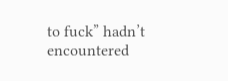to fuck” hadn’t encountered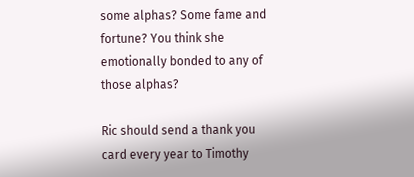some alphas? Some fame and fortune? You think she emotionally bonded to any of those alphas?

Ric should send a thank you card every year to Timothy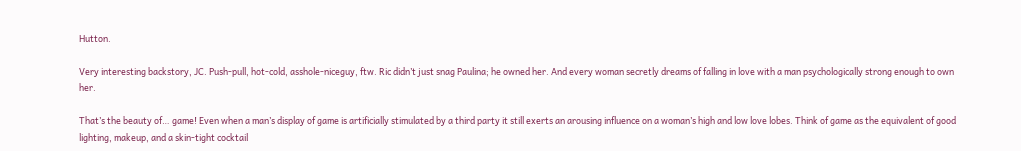Hutton.

Very interesting backstory, JC. Push-pull, hot-cold, asshole-niceguy, ftw. Ric didn’t just snag Paulina; he owned her. And every woman secretly dreams of falling in love with a man psychologically strong enough to own her.

That’s the beauty of… game! Even when a man’s display of game is artificially stimulated by a third party it still exerts an arousing influence on a woman’s high and low love lobes. Think of game as the equivalent of good lighting, makeup, and a skin-tight cocktail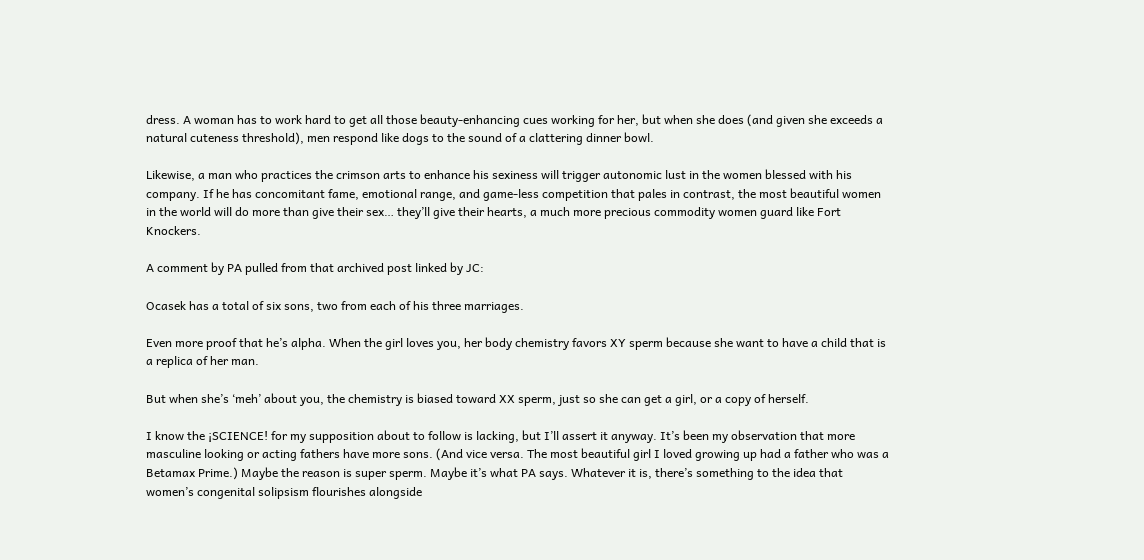dress. A woman has to work hard to get all those beauty-enhancing cues working for her, but when she does (and given she exceeds a natural cuteness threshold), men respond like dogs to the sound of a clattering dinner bowl.

Likewise, a man who practices the crimson arts to enhance his sexiness will trigger autonomic lust in the women blessed with his company. If he has concomitant fame, emotional range, and game-less competition that pales in contrast, the most beautiful women in the world will do more than give their sex… they’ll give their hearts, a much more precious commodity women guard like Fort Knockers.

A comment by PA pulled from that archived post linked by JC:

Ocasek has a total of six sons, two from each of his three marriages.

Even more proof that he’s alpha. When the girl loves you, her body chemistry favors XY sperm because she want to have a child that is a replica of her man.

But when she’s ‘meh’ about you, the chemistry is biased toward XX sperm, just so she can get a girl, or a copy of herself.

I know the ¡SCIENCE! for my supposition about to follow is lacking, but I’ll assert it anyway. It’s been my observation that more masculine looking or acting fathers have more sons. (And vice versa. The most beautiful girl I loved growing up had a father who was a Betamax Prime.) Maybe the reason is super sperm. Maybe it’s what PA says. Whatever it is, there’s something to the idea that women’s congenital solipsism flourishes alongside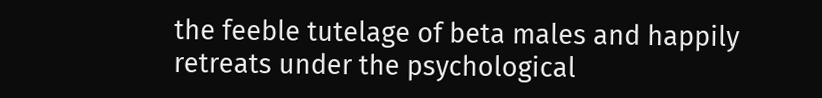the feeble tutelage of beta males and happily retreats under the psychological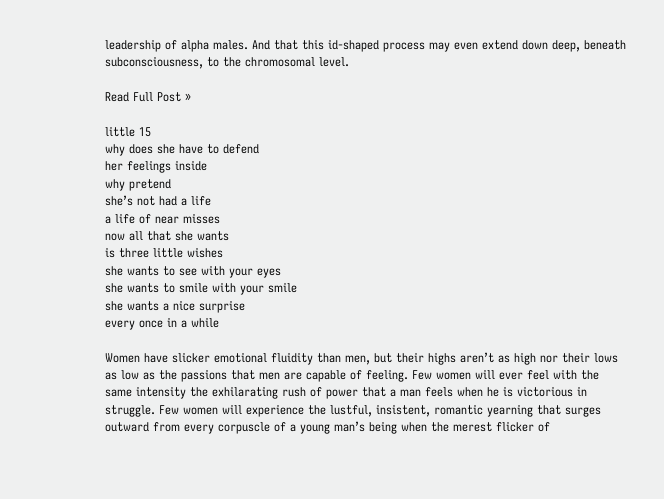leadership of alpha males. And that this id-shaped process may even extend down deep, beneath subconsciousness, to the chromosomal level.

Read Full Post »

little 15
why does she have to defend
her feelings inside
why pretend
she’s not had a life
a life of near misses
now all that she wants
is three little wishes
she wants to see with your eyes
she wants to smile with your smile
she wants a nice surprise
every once in a while

Women have slicker emotional fluidity than men, but their highs aren’t as high nor their lows as low as the passions that men are capable of feeling. Few women will ever feel with the same intensity the exhilarating rush of power that a man feels when he is victorious in struggle. Few women will experience the lustful, insistent, romantic yearning that surges outward from every corpuscle of a young man’s being when the merest flicker of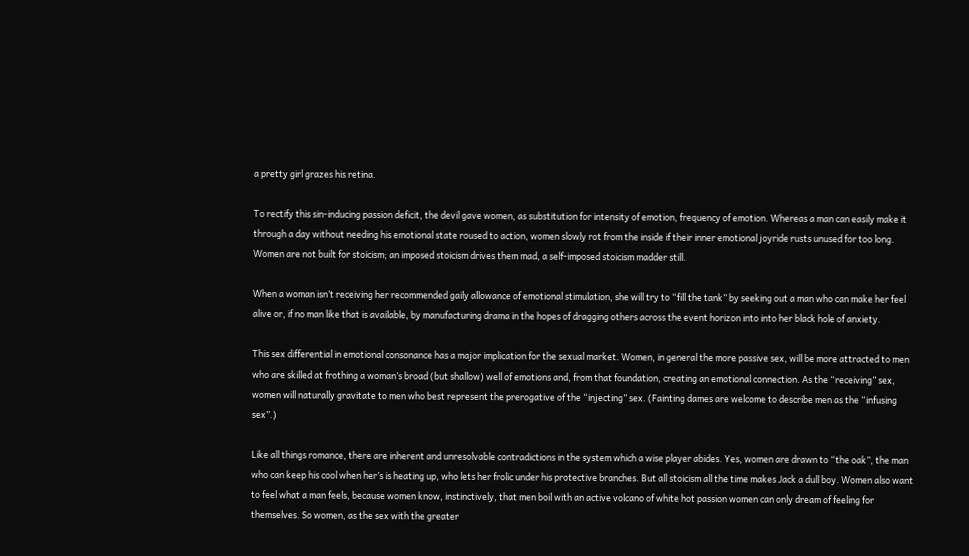a pretty girl grazes his retina.

To rectify this sin-inducing passion deficit, the devil gave women, as substitution for intensity of emotion, frequency of emotion. Whereas a man can easily make it through a day without needing his emotional state roused to action, women slowly rot from the inside if their inner emotional joyride rusts unused for too long. Women are not built for stoicism; an imposed stoicism drives them mad, a self-imposed stoicism madder still.

When a woman isn’t receiving her recommended gaily allowance of emotional stimulation, she will try to “fill the tank” by seeking out a man who can make her feel alive or, if no man like that is available, by manufacturing drama in the hopes of dragging others across the event horizon into into her black hole of anxiety.

This sex differential in emotional consonance has a major implication for the sexual market. Women, in general the more passive sex, will be more attracted to men who are skilled at frothing a woman’s broad (but shallow) well of emotions and, from that foundation, creating an emotional connection. As the “receiving” sex, women will naturally gravitate to men who best represent the prerogative of the “injecting” sex. (Fainting dames are welcome to describe men as the “infusing sex”.)

Like all things romance, there are inherent and unresolvable contradictions in the system which a wise player abides. Yes, women are drawn to “the oak”, the man who can keep his cool when her’s is heating up, who lets her frolic under his protective branches. But all stoicism all the time makes Jack a dull boy. Women also want to feel what a man feels, because women know, instinctively, that men boil with an active volcano of white hot passion women can only dream of feeling for themselves. So women, as the sex with the greater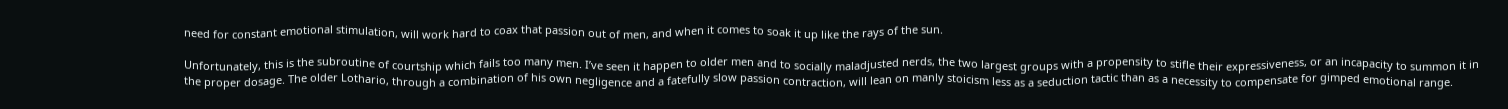need for constant emotional stimulation, will work hard to coax that passion out of men, and when it comes to soak it up like the rays of the sun.

Unfortunately, this is the subroutine of courtship which fails too many men. I’ve seen it happen to older men and to socially maladjusted nerds, the two largest groups with a propensity to stifle their expressiveness, or an incapacity to summon it in the proper dosage. The older Lothario, through a combination of his own negligence and a fatefully slow passion contraction, will lean on manly stoicism less as a seduction tactic than as a necessity to compensate for gimped emotional range.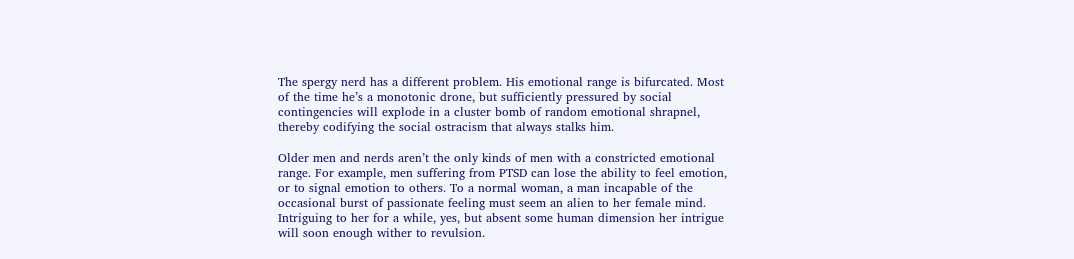The spergy nerd has a different problem. His emotional range is bifurcated. Most of the time he’s a monotonic drone, but sufficiently pressured by social contingencies will explode in a cluster bomb of random emotional shrapnel, thereby codifying the social ostracism that always stalks him.

Older men and nerds aren’t the only kinds of men with a constricted emotional range. For example, men suffering from PTSD can lose the ability to feel emotion, or to signal emotion to others. To a normal woman, a man incapable of the occasional burst of passionate feeling must seem an alien to her female mind. Intriguing to her for a while, yes, but absent some human dimension her intrigue will soon enough wither to revulsion.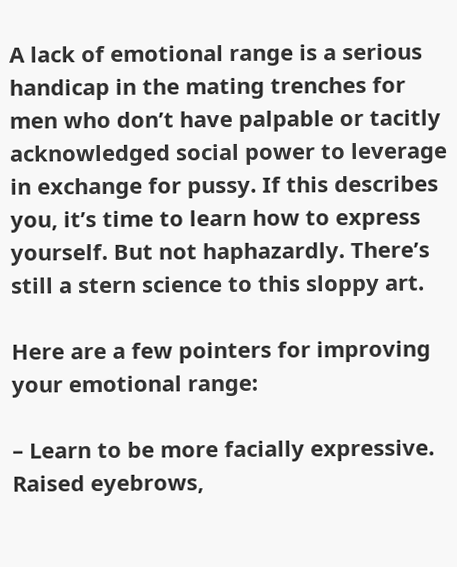A lack of emotional range is a serious handicap in the mating trenches for men who don’t have palpable or tacitly acknowledged social power to leverage in exchange for pussy. If this describes you, it’s time to learn how to express yourself. But not haphazardly. There’s still a stern science to this sloppy art.

Here are a few pointers for improving your emotional range:

– Learn to be more facially expressive. Raised eyebrows,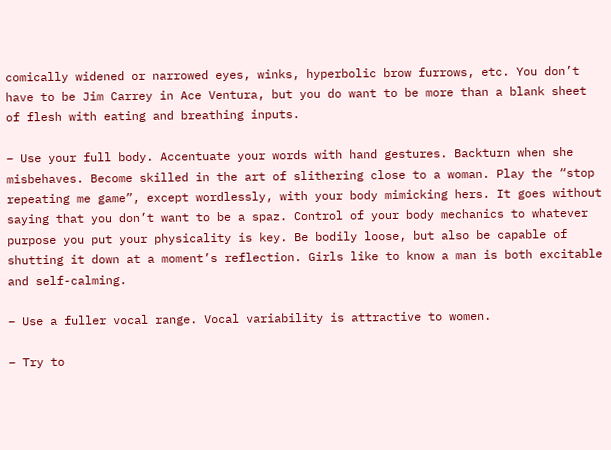comically widened or narrowed eyes, winks, hyperbolic brow furrows, etc. You don’t have to be Jim Carrey in Ace Ventura, but you do want to be more than a blank sheet of flesh with eating and breathing inputs.

– Use your full body. Accentuate your words with hand gestures. Backturn when she misbehaves. Become skilled in the art of slithering close to a woman. Play the “stop repeating me game”, except wordlessly, with your body mimicking hers. It goes without saying that you don’t want to be a spaz. Control of your body mechanics to whatever purpose you put your physicality is key. Be bodily loose, but also be capable of shutting it down at a moment’s reflection. Girls like to know a man is both excitable and self-calming.

– Use a fuller vocal range. Vocal variability is attractive to women.

– Try to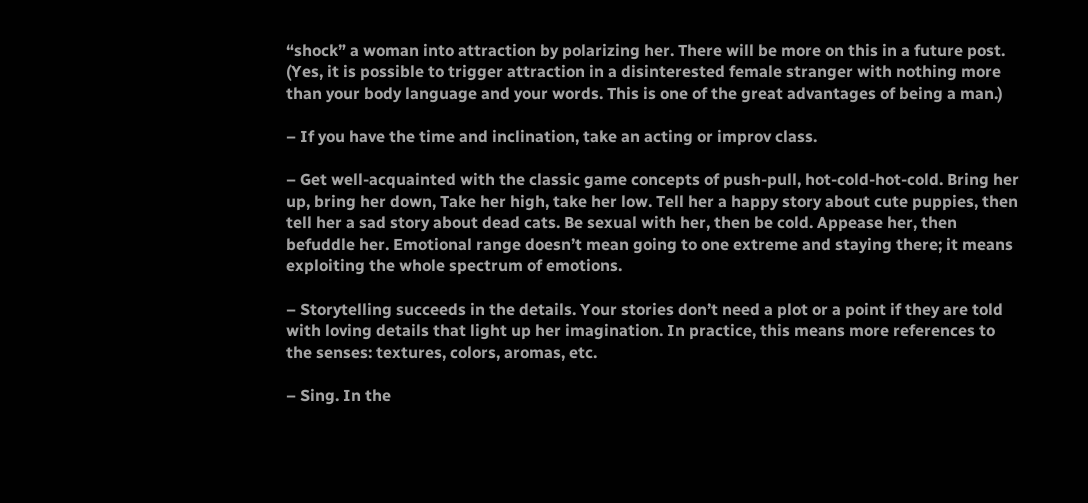“shock” a woman into attraction by polarizing her. There will be more on this in a future post. (Yes, it is possible to trigger attraction in a disinterested female stranger with nothing more than your body language and your words. This is one of the great advantages of being a man.)

– If you have the time and inclination, take an acting or improv class.

– Get well-acquainted with the classic game concepts of push-pull, hot-cold-hot-cold. Bring her up, bring her down, Take her high, take her low. Tell her a happy story about cute puppies, then tell her a sad story about dead cats. Be sexual with her, then be cold. Appease her, then befuddle her. Emotional range doesn’t mean going to one extreme and staying there; it means exploiting the whole spectrum of emotions.

– Storytelling succeeds in the details. Your stories don’t need a plot or a point if they are told with loving details that light up her imagination. In practice, this means more references to the senses: textures, colors, aromas, etc.

– Sing. In the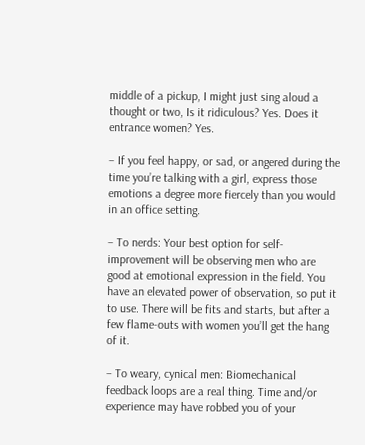middle of a pickup, I might just sing aloud a thought or two, Is it ridiculous? Yes. Does it entrance women? Yes.

– If you feel happy, or sad, or angered during the time you’re talking with a girl, express those emotions a degree more fiercely than you would in an office setting.

– To nerds: Your best option for self-improvement will be observing men who are good at emotional expression in the field. You have an elevated power of observation, so put it to use. There will be fits and starts, but after a few flame-outs with women you’ll get the hang of it.

– To weary, cynical men: Biomechanical feedback loops are a real thing. Time and/or experience may have robbed you of your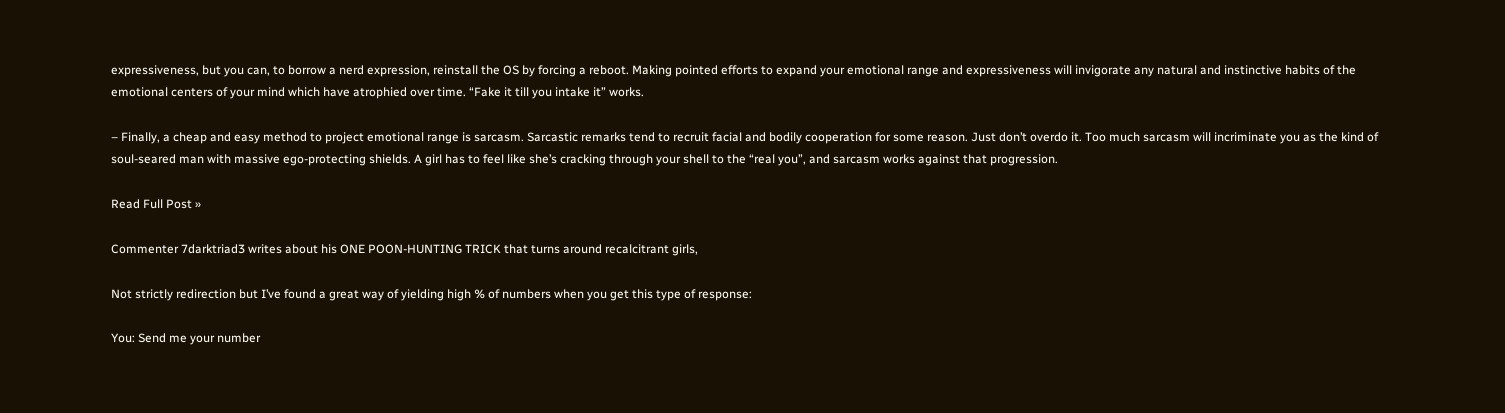expressiveness, but you can, to borrow a nerd expression, reinstall the OS by forcing a reboot. Making pointed efforts to expand your emotional range and expressiveness will invigorate any natural and instinctive habits of the emotional centers of your mind which have atrophied over time. “Fake it till you intake it” works.

– Finally, a cheap and easy method to project emotional range is sarcasm. Sarcastic remarks tend to recruit facial and bodily cooperation for some reason. Just don’t overdo it. Too much sarcasm will incriminate you as the kind of soul-seared man with massive ego-protecting shields. A girl has to feel like she’s cracking through your shell to the “real you”, and sarcasm works against that progression.

Read Full Post »

Commenter 7darktriad3 writes about his ONE POON-HUNTING TRICK that turns around recalcitrant girls,

Not strictly redirection but I’ve found a great way of yielding high % of numbers when you get this type of response:

You: Send me your number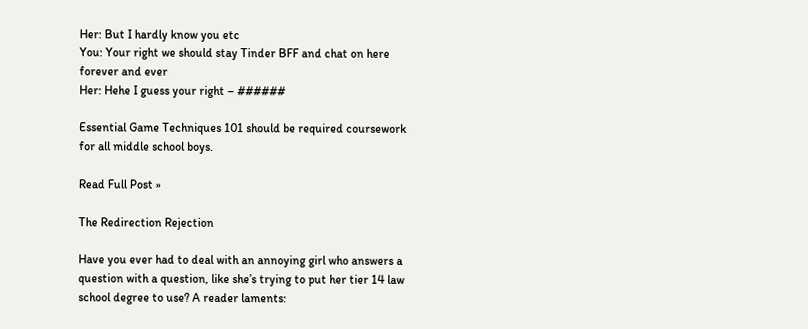Her: But I hardly know you etc
You: Your right we should stay Tinder BFF and chat on here forever and ever
Her: Hehe I guess your right – ######

Essential Game Techniques 101 should be required coursework for all middle school boys.

Read Full Post »

The Redirection Rejection

Have you ever had to deal with an annoying girl who answers a question with a question, like she’s trying to put her tier 14 law school degree to use? A reader laments: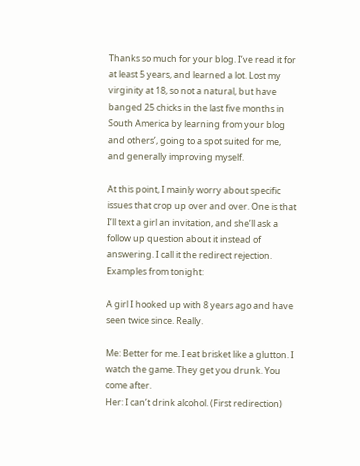Thanks so much for your blog. I’ve read it for at least 5 years, and learned a lot. Lost my virginity at 18, so not a natural, but have banged 25 chicks in the last five months in South America by learning from your blog and others’, going to a spot suited for me, and generally improving myself.

At this point, I mainly worry about specific issues that crop up over and over. One is that I’ll text a girl an invitation, and she’ll ask a follow up question about it instead of answering. I call it the redirect rejection. Examples from tonight:

A girl I hooked up with 8 years ago and have seen twice since. Really.

Me: Better for me. I eat brisket like a glutton. I watch the game. They get you drunk. You come after.
Her: I can’t drink alcohol. (First redirection)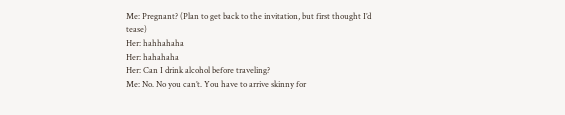Me: Pregnant? (Plan to get back to the invitation, but first thought I’d tease)
Her: hahhahaha
Her: hahahaha
Her: Can I drink alcohol before traveling?
Me: No. No you can’t. You have to arrive skinny for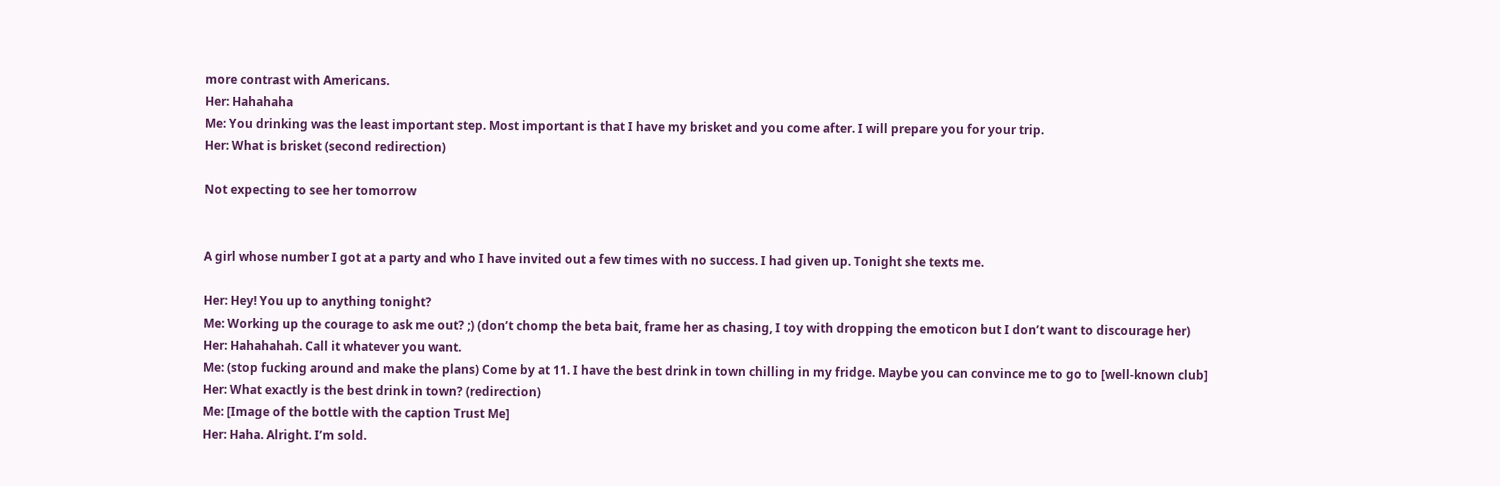more contrast with Americans.
Her: Hahahaha
Me: You drinking was the least important step. Most important is that I have my brisket and you come after. I will prepare you for your trip.
Her: What is brisket (second redirection)

Not expecting to see her tomorrow


A girl whose number I got at a party and who I have invited out a few times with no success. I had given up. Tonight she texts me.

Her: Hey! You up to anything tonight?
Me: Working up the courage to ask me out? ;) (don’t chomp the beta bait, frame her as chasing, I toy with dropping the emoticon but I don’t want to discourage her)
Her: Hahahahah. Call it whatever you want.
Me: (stop fucking around and make the plans) Come by at 11. I have the best drink in town chilling in my fridge. Maybe you can convince me to go to [well-known club]
Her: What exactly is the best drink in town? (redirection)
Me: [Image of the bottle with the caption Trust Me]
Her: Haha. Alright. I’m sold.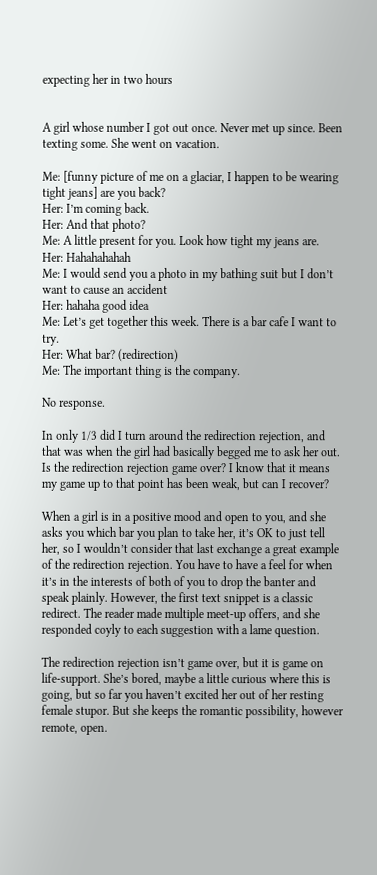expecting her in two hours


A girl whose number I got out once. Never met up since. Been texting some. She went on vacation.

Me: [funny picture of me on a glaciar, I happen to be wearing tight jeans] are you back?
Her: I’m coming back.
Her: And that photo?
Me: A little present for you. Look how tight my jeans are.
Her: Hahahahahah
Me: I would send you a photo in my bathing suit but I don’t want to cause an accident
Her: hahaha good idea
Me: Let’s get together this week. There is a bar cafe I want to try.
Her: What bar? (redirection)
Me: The important thing is the company.

No response.

In only 1/3 did I turn around the redirection rejection, and that was when the girl had basically begged me to ask her out. Is the redirection rejection game over? I know that it means my game up to that point has been weak, but can I recover?

When a girl is in a positive mood and open to you, and she asks you which bar you plan to take her, it’s OK to just tell her, so I wouldn’t consider that last exchange a great example of the redirection rejection. You have to have a feel for when it’s in the interests of both of you to drop the banter and speak plainly. However, the first text snippet is a classic redirect. The reader made multiple meet-up offers, and she responded coyly to each suggestion with a lame question.

The redirection rejection isn’t game over, but it is game on life-support. She’s bored, maybe a little curious where this is going, but so far you haven’t excited her out of her resting female stupor. But she keeps the romantic possibility, however remote, open.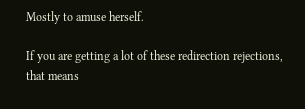Mostly to amuse herself.

If you are getting a lot of these redirection rejections, that means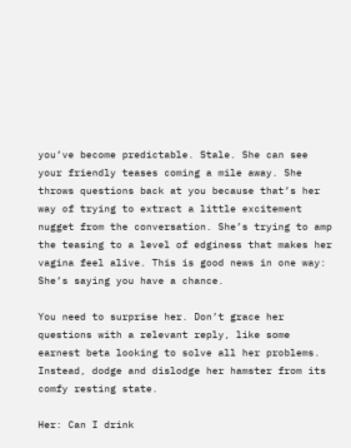you’ve become predictable. Stale. She can see your friendly teases coming a mile away. She throws questions back at you because that’s her way of trying to extract a little excitement nugget from the conversation. She’s trying to amp the teasing to a level of edginess that makes her vagina feel alive. This is good news in one way: She’s saying you have a chance.

You need to surprise her. Don’t grace her questions with a relevant reply, like some earnest beta looking to solve all her problems. Instead, dodge and dislodge her hamster from its comfy resting state.

Her: Can I drink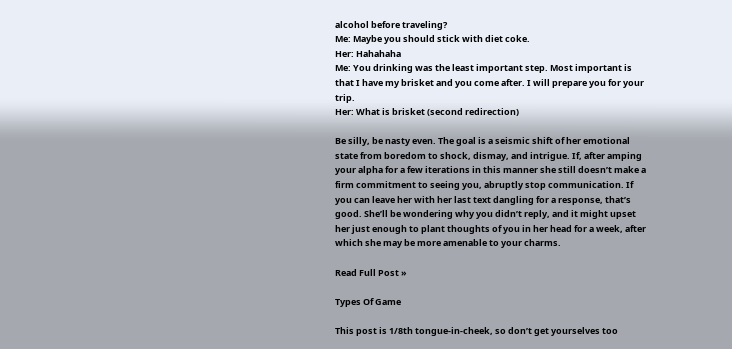alcohol before traveling?
Me: Maybe you should stick with diet coke.
Her: Hahahaha
Me: You drinking was the least important step. Most important is that I have my brisket and you come after. I will prepare you for your trip.
Her: What is brisket (second redirection)

Be silly, be nasty even. The goal is a seismic shift of her emotional state from boredom to shock, dismay, and intrigue. If, after amping your alpha for a few iterations in this manner she still doesn’t make a firm commitment to seeing you, abruptly stop communication. If you can leave her with her last text dangling for a response, that’s good. She’ll be wondering why you didn’t reply, and it might upset her just enough to plant thoughts of you in her head for a week, after which she may be more amenable to your charms.

Read Full Post »

Types Of Game

This post is 1/8th tongue-in-cheek, so don’t get yourselves too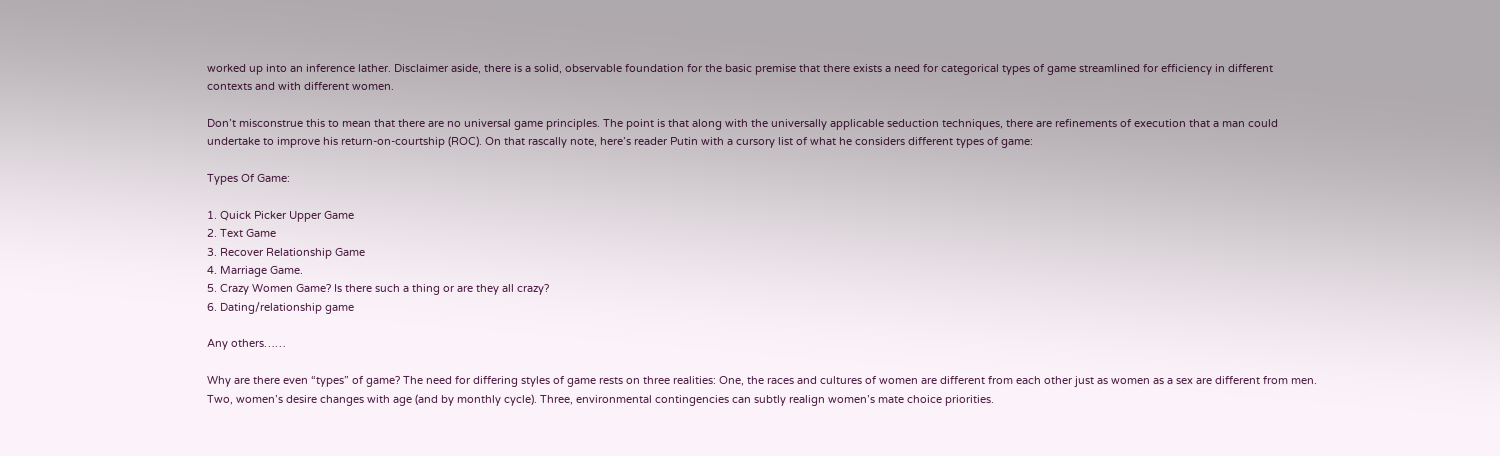worked up into an inference lather. Disclaimer aside, there is a solid, observable foundation for the basic premise that there exists a need for categorical types of game streamlined for efficiency in different contexts and with different women.

Don’t misconstrue this to mean that there are no universal game principles. The point is that along with the universally applicable seduction techniques, there are refinements of execution that a man could undertake to improve his return-on-courtship (ROC). On that rascally note, here’s reader Putin with a cursory list of what he considers different types of game:

Types Of Game:

1. Quick Picker Upper Game
2. Text Game
3. Recover Relationship Game
4. Marriage Game.
5. Crazy Women Game? Is there such a thing or are they all crazy?
6. Dating/relationship game

Any others……

Why are there even “types” of game? The need for differing styles of game rests on three realities: One, the races and cultures of women are different from each other just as women as a sex are different from men. Two, women’s desire changes with age (and by monthly cycle). Three, environmental contingencies can subtly realign women’s mate choice priorities.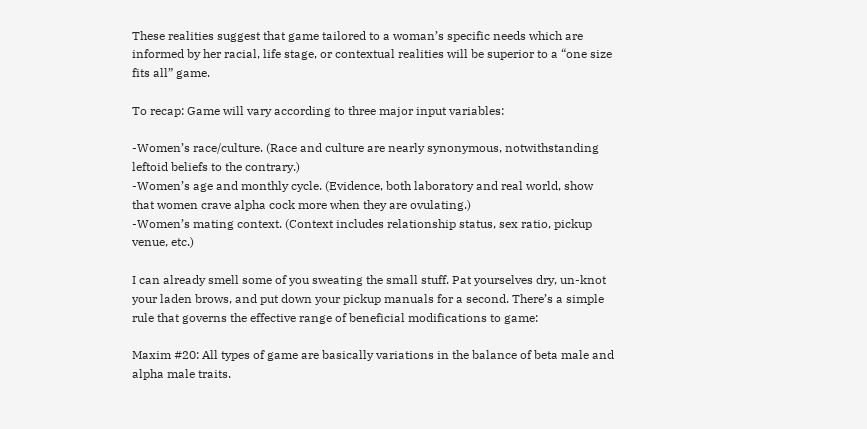These realities suggest that game tailored to a woman’s specific needs which are informed by her racial, life stage, or contextual realities will be superior to a “one size fits all” game.

To recap: Game will vary according to three major input variables:

-Women’s race/culture. (Race and culture are nearly synonymous, notwithstanding leftoid beliefs to the contrary.)
-Women’s age and monthly cycle. (Evidence, both laboratory and real world, show that women crave alpha cock more when they are ovulating.)
-Women’s mating context. (Context includes relationship status, sex ratio, pickup venue, etc.)

I can already smell some of you sweating the small stuff. Pat yourselves dry, un-knot your laden brows, and put down your pickup manuals for a second. There’s a simple rule that governs the effective range of beneficial modifications to game:

Maxim #20: All types of game are basically variations in the balance of beta male and alpha male traits.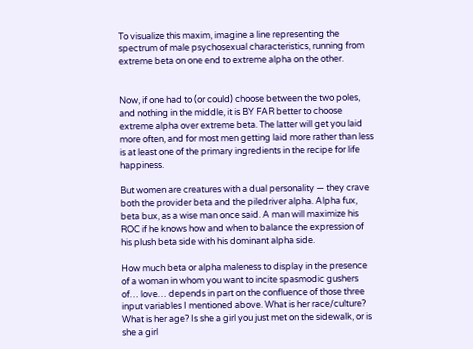To visualize this maxim, imagine a line representing the spectrum of male psychosexual characteristics, running from extreme beta on one end to extreme alpha on the other.


Now, if one had to (or could) choose between the two poles, and nothing in the middle, it is BY FAR better to choose extreme alpha over extreme beta. The latter will get you laid more often, and for most men getting laid more rather than less is at least one of the primary ingredients in the recipe for life happiness.

But women are creatures with a dual personality — they crave both the provider beta and the piledriver alpha. Alpha fux, beta bux, as a wise man once said. A man will maximize his ROC if he knows how and when to balance the expression of his plush beta side with his dominant alpha side.

How much beta or alpha maleness to display in the presence of a woman in whom you want to incite spasmodic gushers of… love… depends in part on the confluence of those three input variables I mentioned above. What is her race/culture? What is her age? Is she a girl you just met on the sidewalk, or is she a girl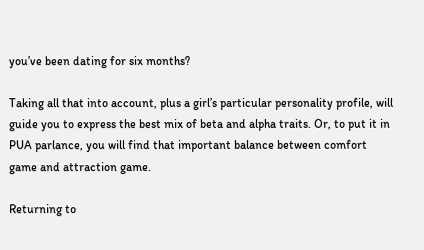you’ve been dating for six months?

Taking all that into account, plus a girl’s particular personality profile, will guide you to express the best mix of beta and alpha traits. Or, to put it in PUA parlance, you will find that important balance between comfort game and attraction game.

Returning to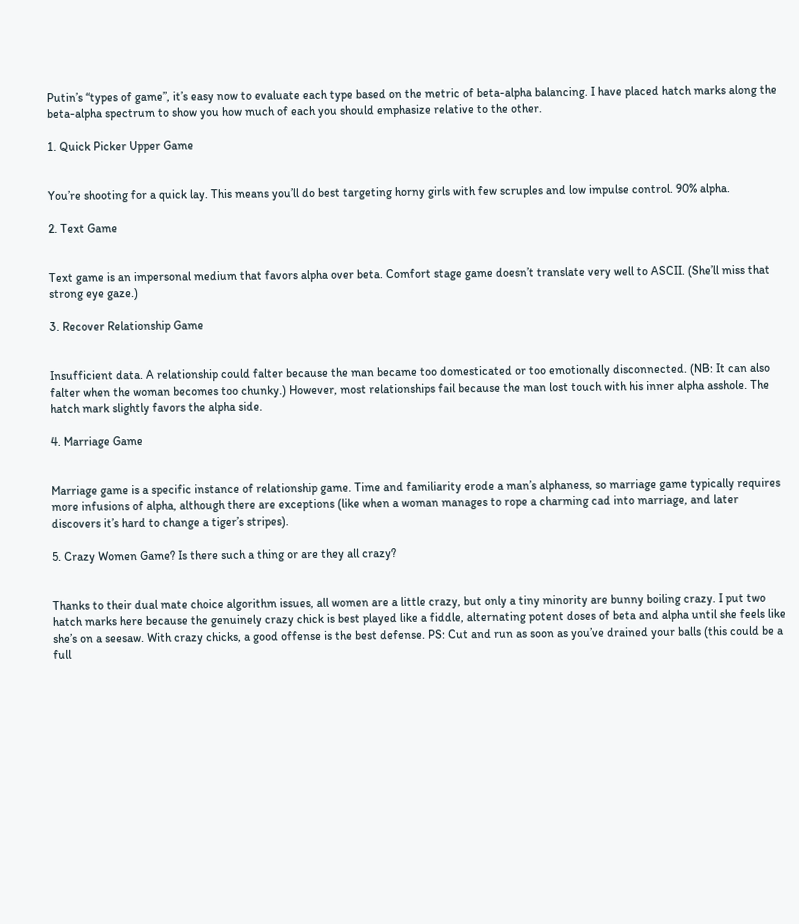Putin’s “types of game”, it’s easy now to evaluate each type based on the metric of beta-alpha balancing. I have placed hatch marks along the beta-alpha spectrum to show you how much of each you should emphasize relative to the other.

1. Quick Picker Upper Game


You’re shooting for a quick lay. This means you’ll do best targeting horny girls with few scruples and low impulse control. 90% alpha.

2. Text Game


Text game is an impersonal medium that favors alpha over beta. Comfort stage game doesn’t translate very well to ASCII. (She’ll miss that strong eye gaze.)

3. Recover Relationship Game


Insufficient data. A relationship could falter because the man became too domesticated or too emotionally disconnected. (NB: It can also falter when the woman becomes too chunky.) However, most relationships fail because the man lost touch with his inner alpha asshole. The hatch mark slightly favors the alpha side.

4. Marriage Game


Marriage game is a specific instance of relationship game. Time and familiarity erode a man’s alphaness, so marriage game typically requires more infusions of alpha, although there are exceptions (like when a woman manages to rope a charming cad into marriage, and later discovers it’s hard to change a tiger’s stripes).

5. Crazy Women Game? Is there such a thing or are they all crazy?


Thanks to their dual mate choice algorithm issues, all women are a little crazy, but only a tiny minority are bunny boiling crazy. I put two hatch marks here because the genuinely crazy chick is best played like a fiddle, alternating potent doses of beta and alpha until she feels like she’s on a seesaw. With crazy chicks, a good offense is the best defense. PS: Cut and run as soon as you’ve drained your balls (this could be a full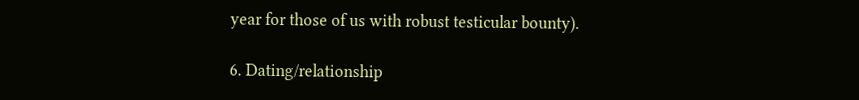year for those of us with robust testicular bounty).

6. Dating/relationship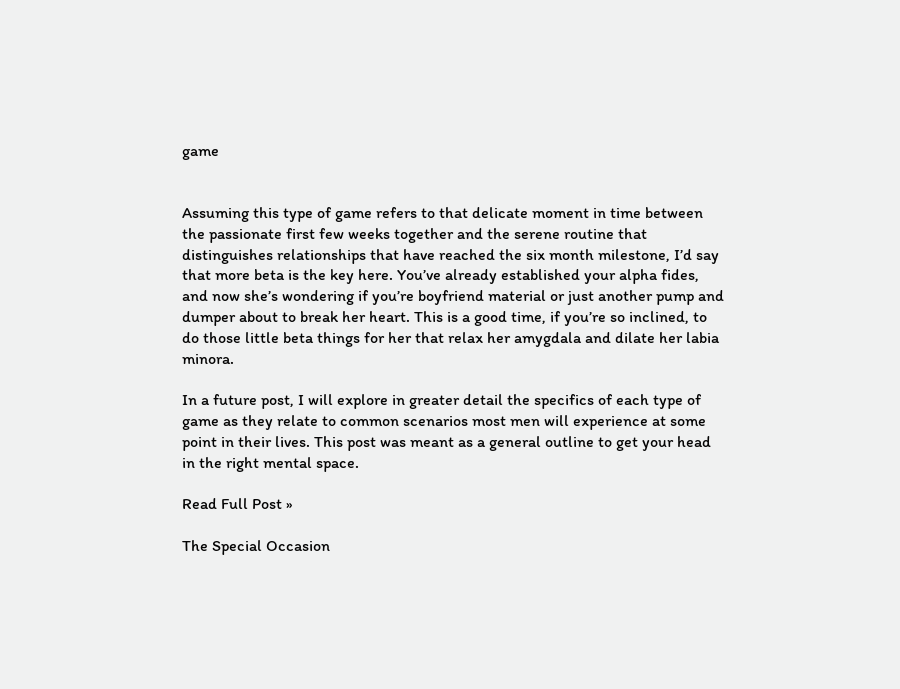game


Assuming this type of game refers to that delicate moment in time between the passionate first few weeks together and the serene routine that distinguishes relationships that have reached the six month milestone, I’d say that more beta is the key here. You’ve already established your alpha fides, and now she’s wondering if you’re boyfriend material or just another pump and dumper about to break her heart. This is a good time, if you’re so inclined, to do those little beta things for her that relax her amygdala and dilate her labia minora.

In a future post, I will explore in greater detail the specifics of each type of game as they relate to common scenarios most men will experience at some point in their lives. This post was meant as a general outline to get your head in the right mental space.

Read Full Post »

The Special Occasion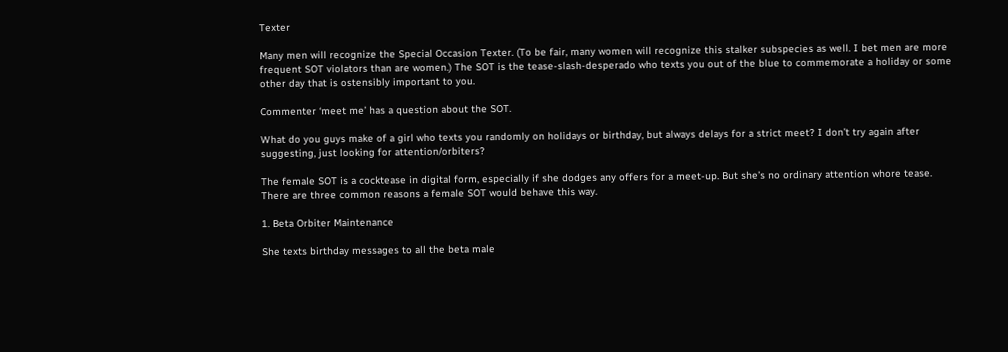Texter

Many men will recognize the Special Occasion Texter. (To be fair, many women will recognize this stalker subspecies as well. I bet men are more frequent SOT violators than are women.) The SOT is the tease-slash-desperado who texts you out of the blue to commemorate a holiday or some other day that is ostensibly important to you.

Commenter ‘meet me’ has a question about the SOT.

What do you guys make of a girl who texts you randomly on holidays or birthday, but always delays for a strict meet? I don’t try again after suggesting, just looking for attention/orbiters?

The female SOT is a cocktease in digital form, especially if she dodges any offers for a meet-up. But she’s no ordinary attention whore tease. There are three common reasons a female SOT would behave this way.

1. Beta Orbiter Maintenance

She texts birthday messages to all the beta male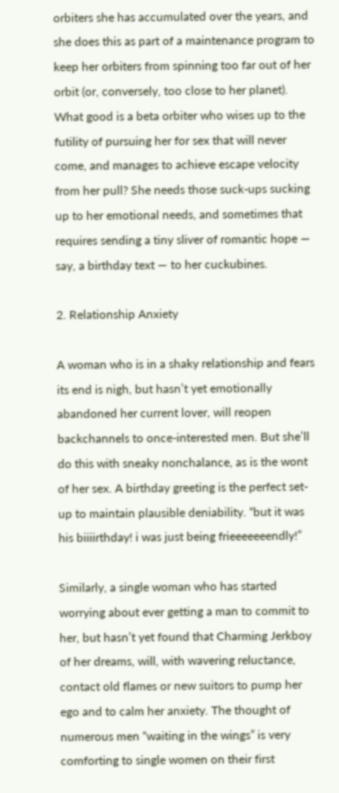orbiters she has accumulated over the years, and she does this as part of a maintenance program to keep her orbiters from spinning too far out of her orbit (or, conversely, too close to her planet). What good is a beta orbiter who wises up to the futility of pursuing her for sex that will never come, and manages to achieve escape velocity from her pull? She needs those suck-ups sucking up to her emotional needs, and sometimes that requires sending a tiny sliver of romantic hope — say, a birthday text — to her cuckubines.

2. Relationship Anxiety

A woman who is in a shaky relationship and fears its end is nigh, but hasn’t yet emotionally abandoned her current lover, will reopen backchannels to once-interested men. But she’ll do this with sneaky nonchalance, as is the wont of her sex. A birthday greeting is the perfect set-up to maintain plausible deniability. “but it was his biiiirthday! i was just being frieeeeeeendly!”

Similarly, a single woman who has started worrying about ever getting a man to commit to her, but hasn’t yet found that Charming Jerkboy of her dreams, will, with wavering reluctance, contact old flames or new suitors to pump her ego and to calm her anxiety. The thought of numerous men “waiting in the wings” is very comforting to single women on their first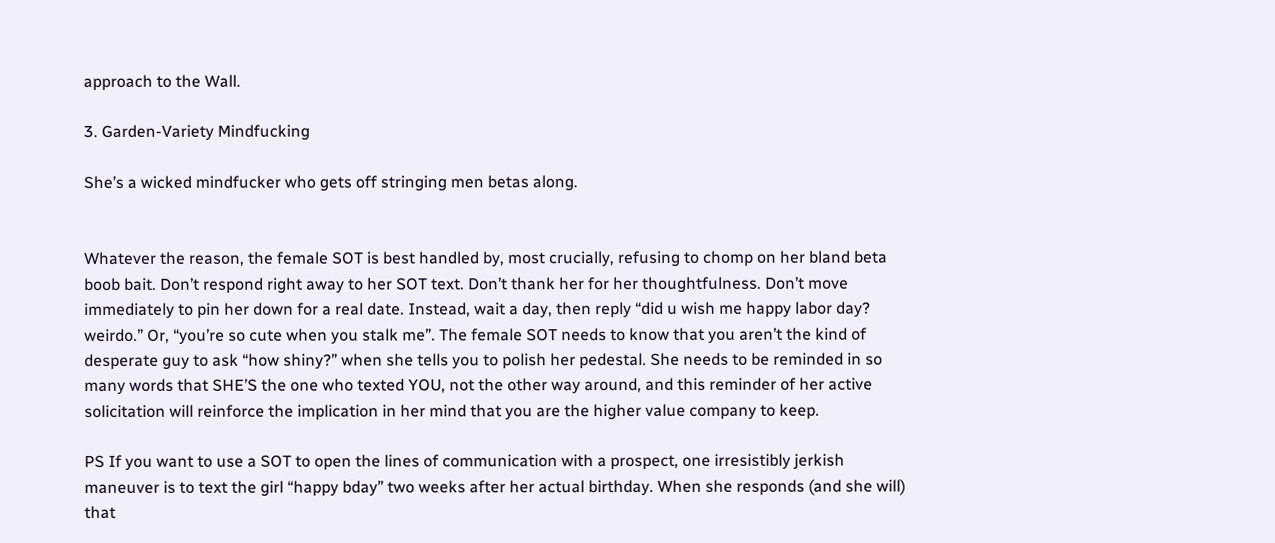approach to the Wall.

3. Garden-Variety Mindfucking

She’s a wicked mindfucker who gets off stringing men betas along.


Whatever the reason, the female SOT is best handled by, most crucially, refusing to chomp on her bland beta boob bait. Don’t respond right away to her SOT text. Don’t thank her for her thoughtfulness. Don’t move immediately to pin her down for a real date. Instead, wait a day, then reply “did u wish me happy labor day? weirdo.” Or, “you’re so cute when you stalk me”. The female SOT needs to know that you aren’t the kind of desperate guy to ask “how shiny?” when she tells you to polish her pedestal. She needs to be reminded in so many words that SHE’S the one who texted YOU, not the other way around, and this reminder of her active solicitation will reinforce the implication in her mind that you are the higher value company to keep.

PS If you want to use a SOT to open the lines of communication with a prospect, one irresistibly jerkish maneuver is to text the girl “happy bday” two weeks after her actual birthday. When she responds (and she will) that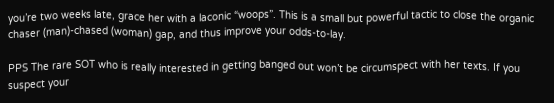you’re two weeks late, grace her with a laconic “woops”. This is a small but powerful tactic to close the organic chaser (man)-chased (woman) gap, and thus improve your odds-to-lay.

PPS The rare SOT who is really interested in getting banged out won’t be circumspect with her texts. If you suspect your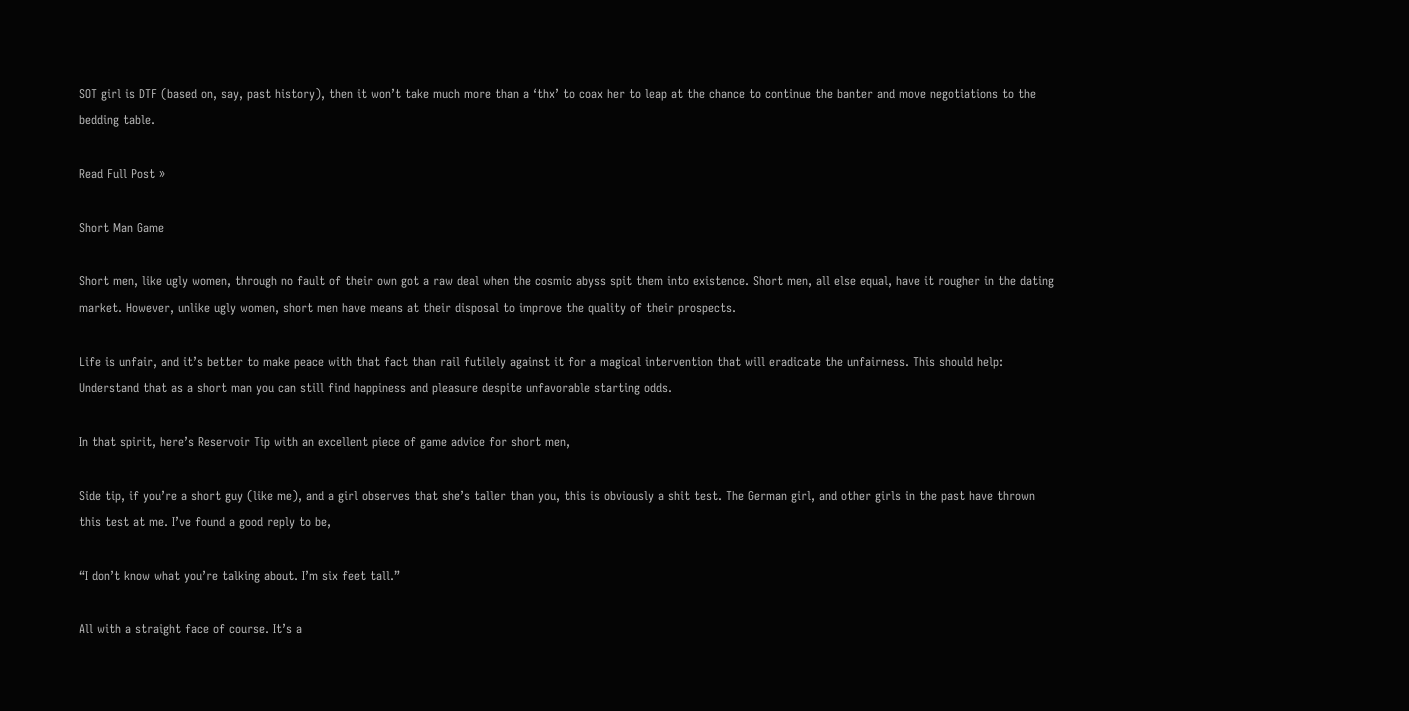SOT girl is DTF (based on, say, past history), then it won’t take much more than a ‘thx’ to coax her to leap at the chance to continue the banter and move negotiations to the bedding table.

Read Full Post »

Short Man Game

Short men, like ugly women, through no fault of their own got a raw deal when the cosmic abyss spit them into existence. Short men, all else equal, have it rougher in the dating market. However, unlike ugly women, short men have means at their disposal to improve the quality of their prospects.

Life is unfair, and it’s better to make peace with that fact than rail futilely against it for a magical intervention that will eradicate the unfairness. This should help: Understand that as a short man you can still find happiness and pleasure despite unfavorable starting odds.

In that spirit, here’s Reservoir Tip with an excellent piece of game advice for short men,

Side tip, if you’re a short guy (like me), and a girl observes that she’s taller than you, this is obviously a shit test. The German girl, and other girls in the past have thrown this test at me. I’ve found a good reply to be,

“I don’t know what you’re talking about. I’m six feet tall.”

All with a straight face of course. It’s a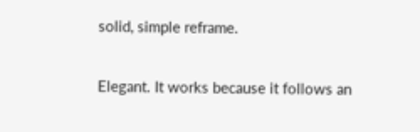solid, simple reframe.

Elegant. It works because it follows an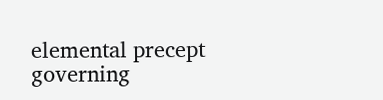elemental precept governing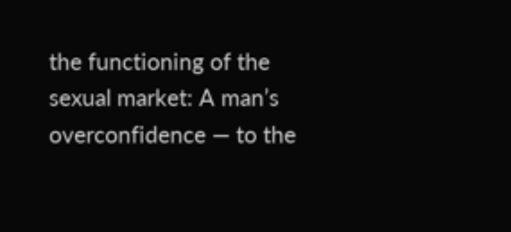the functioning of the sexual market: A man’s overconfidence — to the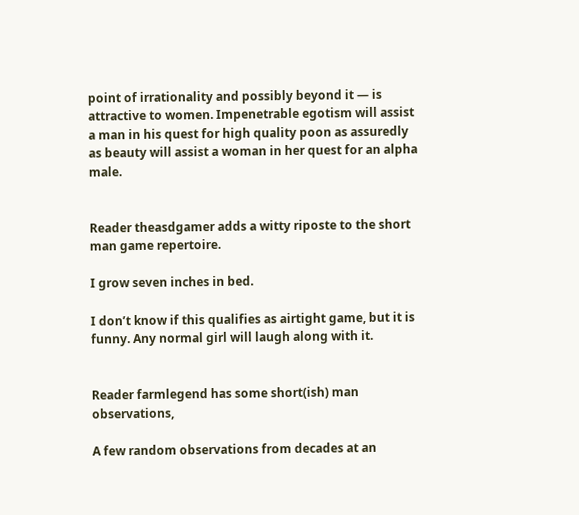point of irrationality and possibly beyond it — is attractive to women. Impenetrable egotism will assist a man in his quest for high quality poon as assuredly as beauty will assist a woman in her quest for an alpha male.


Reader theasdgamer adds a witty riposte to the short man game repertoire.

I grow seven inches in bed.

I don’t know if this qualifies as airtight game, but it is funny. Any normal girl will laugh along with it.


Reader farmlegend has some short(ish) man observations,

A few random observations from decades at an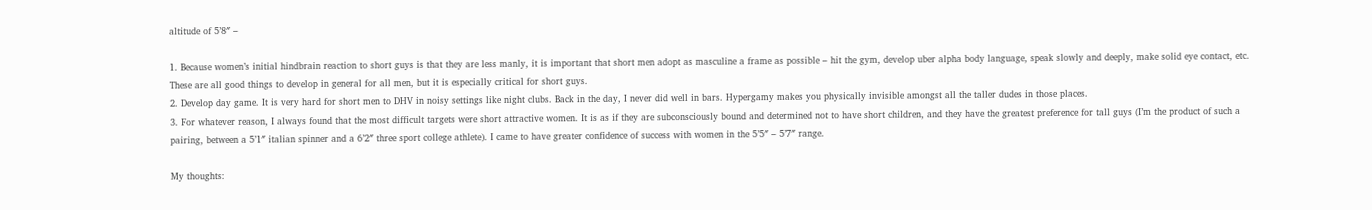altitude of 5’8″ –

1. Because women’s initial hindbrain reaction to short guys is that they are less manly, it is important that short men adopt as masculine a frame as possible – hit the gym, develop uber alpha body language, speak slowly and deeply, make solid eye contact, etc. These are all good things to develop in general for all men, but it is especially critical for short guys.
2. Develop day game. It is very hard for short men to DHV in noisy settings like night clubs. Back in the day, I never did well in bars. Hypergamy makes you physically invisible amongst all the taller dudes in those places.
3. For whatever reason, I always found that the most difficult targets were short attractive women. It is as if they are subconsciously bound and determined not to have short children, and they have the greatest preference for tall guys (I’m the product of such a pairing, between a 5’1″ italian spinner and a 6’2″ three sport college athlete). I came to have greater confidence of success with women in the 5’5″ – 5’7″ range.

My thoughts: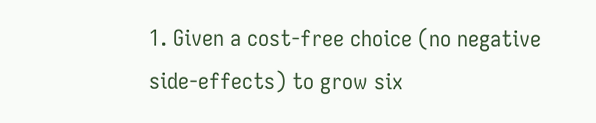1. Given a cost-free choice (no negative side-effects) to grow six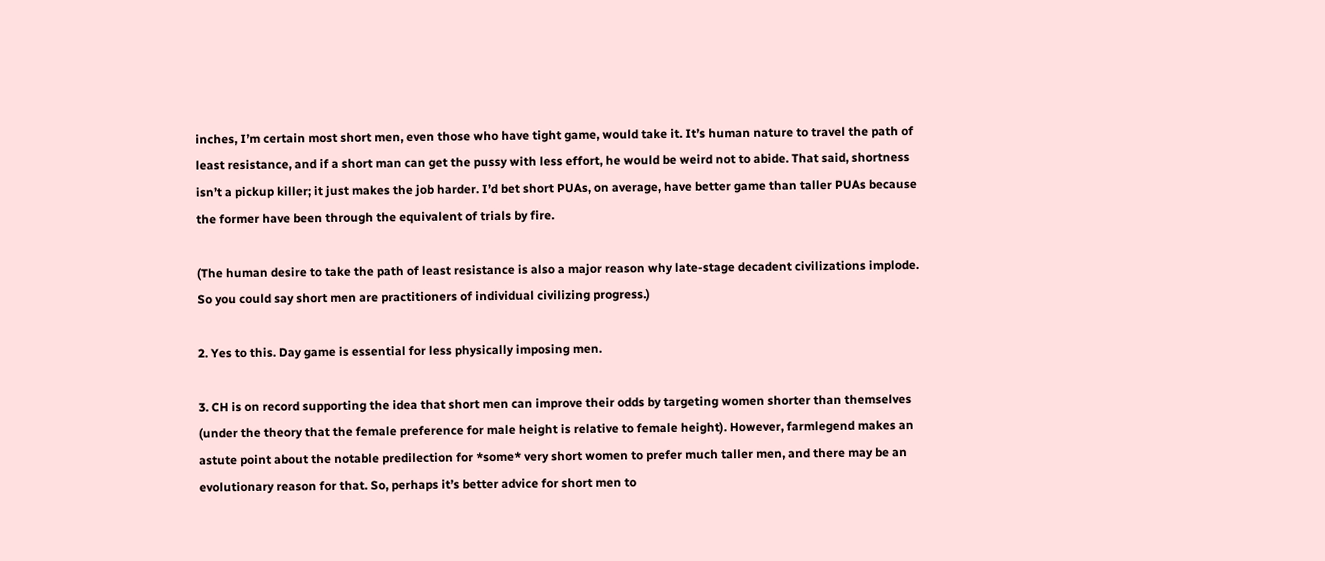inches, I’m certain most short men, even those who have tight game, would take it. It’s human nature to travel the path of least resistance, and if a short man can get the pussy with less effort, he would be weird not to abide. That said, shortness isn’t a pickup killer; it just makes the job harder. I’d bet short PUAs, on average, have better game than taller PUAs because the former have been through the equivalent of trials by fire.

(The human desire to take the path of least resistance is also a major reason why late-stage decadent civilizations implode. So you could say short men are practitioners of individual civilizing progress.)

2. Yes to this. Day game is essential for less physically imposing men.

3. CH is on record supporting the idea that short men can improve their odds by targeting women shorter than themselves (under the theory that the female preference for male height is relative to female height). However, farmlegend makes an astute point about the notable predilection for *some* very short women to prefer much taller men, and there may be an evolutionary reason for that. So, perhaps it’s better advice for short men to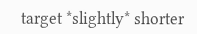target *slightly* shorter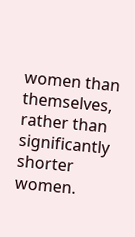women than themselves, rather than significantly shorter women.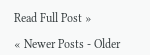Read Full Post »

« Newer Posts - Older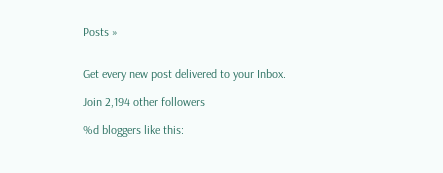Posts »


Get every new post delivered to your Inbox.

Join 2,194 other followers

%d bloggers like this: